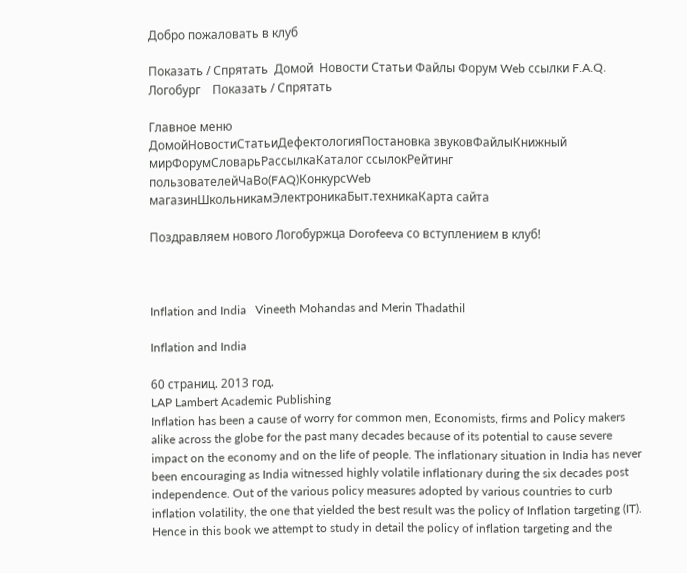Добро пожаловать в клуб

Показать / Спрятать  Домой  Новости Статьи Файлы Форум Web ссылки F.A.Q. Логобург    Показать / Спрятать

Главное меню
ДомойНовостиСтатьиДефектологияПостановка звуковФайлыКнижный мирФорумСловарьРассылкаКаталог ссылокРейтинг пользователейЧаВо(FAQ)КонкурсWeb магазинШкольникамЭлектроникаБыт.техникаКарта сайта

Поздравляем нового Логобуржца Dorofeeva со вступлением в клуб!



Inflation and India   Vineeth Mohandas and Merin Thadathil

Inflation and India

60 страниц. 2013 год.
LAP Lambert Academic Publishing
Inflation has been a cause of worry for common men, Economists, firms and Policy makers alike across the globe for the past many decades because of its potential to cause severe impact on the economy and on the life of people. The inflationary situation in India has never been encouraging as India witnessed highly volatile inflationary during the six decades post independence. Out of the various policy measures adopted by various countries to curb inflation volatility, the one that yielded the best result was the policy of Inflation targeting (IT). Hence in this book we attempt to study in detail the policy of inflation targeting and the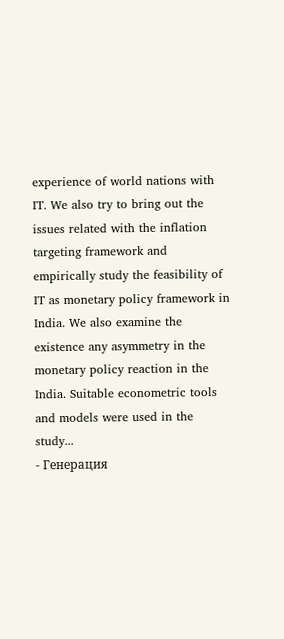experience of world nations with IT. We also try to bring out the issues related with the inflation targeting framework and empirically study the feasibility of IT as monetary policy framework in India. We also examine the existence any asymmetry in the monetary policy reaction in the India. Suitable econometric tools and models were used in the study...
- Генерация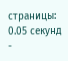страницы: 0.05 секунд -